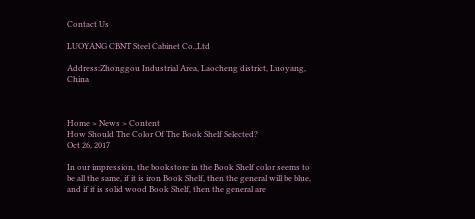Contact Us

LUOYANG CBNT Steel Cabinet Co.,Ltd

Address:Zhonggou Industrial Area, Laocheng district, Luoyang, China



Home > News > Content
How Should The Color Of The Book Shelf Selected?
Oct 26, 2017

In our impression, the bookstore in the Book Shelf color seems to be all the same, if it is iron Book Shelf, then the general will be blue, and if it is solid wood Book Shelf, then the general are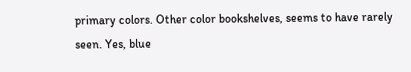primary colors. Other color bookshelves, seems to have rarely seen. Yes, blue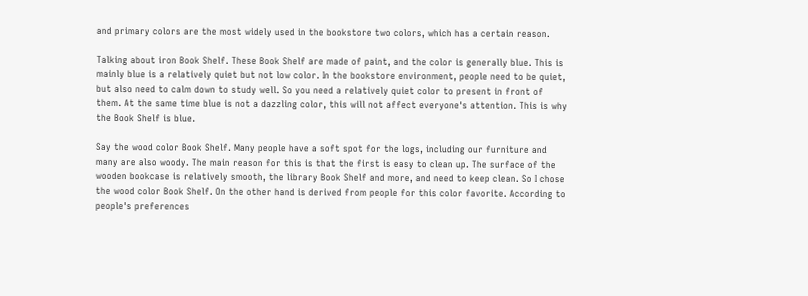and primary colors are the most widely used in the bookstore two colors, which has a certain reason.

Talking about iron Book Shelf. These Book Shelf are made of paint, and the color is generally blue. This is mainly blue is a relatively quiet but not low color. In the bookstore environment, people need to be quiet, but also need to calm down to study well. So you need a relatively quiet color to present in front of them. At the same time blue is not a dazzling color, this will not affect everyone's attention. This is why the Book Shelf is blue.

Say the wood color Book Shelf. Many people have a soft spot for the logs, including our furniture and many are also woody. The main reason for this is that the first is easy to clean up. The surface of the wooden bookcase is relatively smooth, the library Book Shelf and more, and need to keep clean. So I chose the wood color Book Shelf. On the other hand is derived from people for this color favorite. According to people's preferences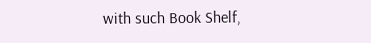with such Book Shelf,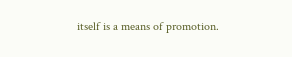itself is a means of promotion.